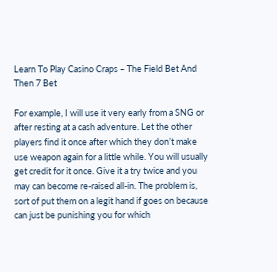Learn To Play Casino Craps – The Field Bet And Then 7 Bet

For example, I will use it very early from a SNG or after resting at a cash adventure. Let the other players find it once after which they don’t make use weapon again for a little while. You will usually get credit for it once. Give it a try twice and you may can become re-raised all-in. The problem is, sort of put them on a legit hand if goes on because can just be punishing you for which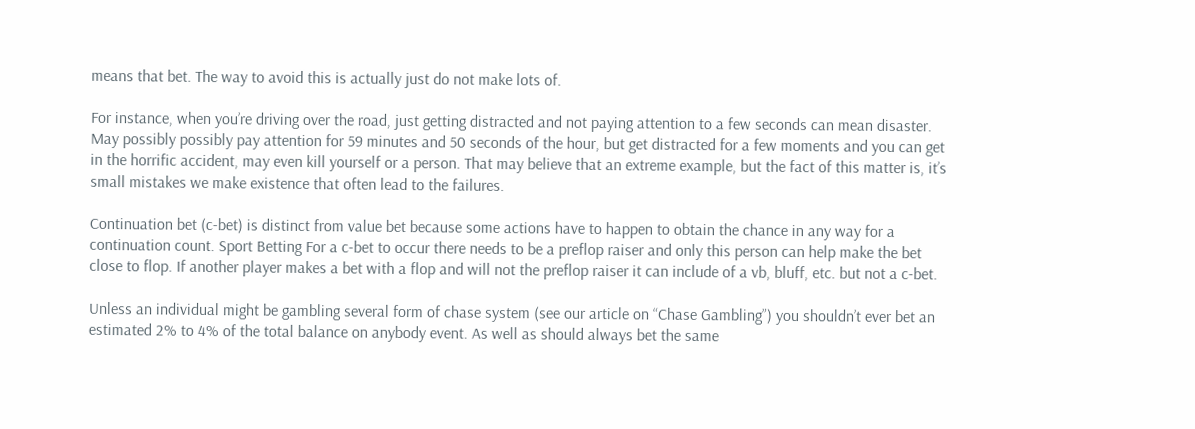means that bet. The way to avoid this is actually just do not make lots of.

For instance, when you’re driving over the road, just getting distracted and not paying attention to a few seconds can mean disaster. May possibly possibly pay attention for 59 minutes and 50 seconds of the hour, but get distracted for a few moments and you can get in the horrific accident, may even kill yourself or a person. That may believe that an extreme example, but the fact of this matter is, it’s small mistakes we make existence that often lead to the failures.

Continuation bet (c-bet) is distinct from value bet because some actions have to happen to obtain the chance in any way for a continuation count. Sport Betting For a c-bet to occur there needs to be a preflop raiser and only this person can help make the bet close to flop. If another player makes a bet with a flop and will not the preflop raiser it can include of a vb, bluff, etc. but not a c-bet.

Unless an individual might be gambling several form of chase system (see our article on “Chase Gambling”) you shouldn’t ever bet an estimated 2% to 4% of the total balance on anybody event. As well as should always bet the same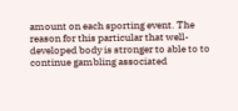amount on each sporting event. The reason for this particular that well-developed body is stronger to able to to continue gambling associated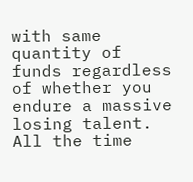with same quantity of funds regardless of whether you endure a massive losing talent. All the time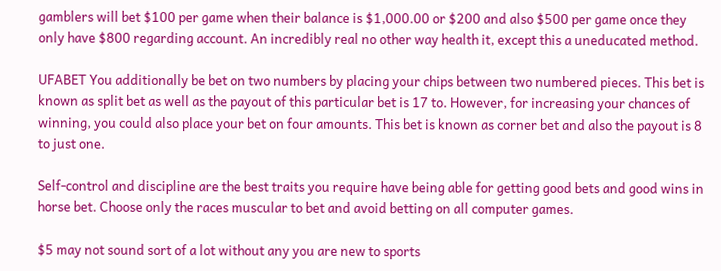gamblers will bet $100 per game when their balance is $1,000.00 or $200 and also $500 per game once they only have $800 regarding account. An incredibly real no other way health it, except this a uneducated method.

UFABET You additionally be bet on two numbers by placing your chips between two numbered pieces. This bet is known as split bet as well as the payout of this particular bet is 17 to. However, for increasing your chances of winning, you could also place your bet on four amounts. This bet is known as corner bet and also the payout is 8 to just one.

Self-control and discipline are the best traits you require have being able for getting good bets and good wins in horse bet. Choose only the races muscular to bet and avoid betting on all computer games.

$5 may not sound sort of a lot without any you are new to sports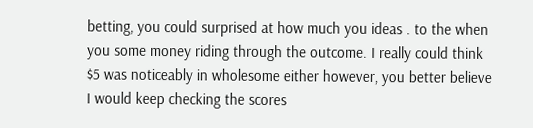betting, you could surprised at how much you ideas . to the when you some money riding through the outcome. I really could think $5 was noticeably in wholesome either however, you better believe I would keep checking the scores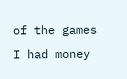of the games I had money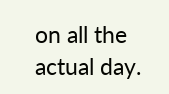on all the actual day.